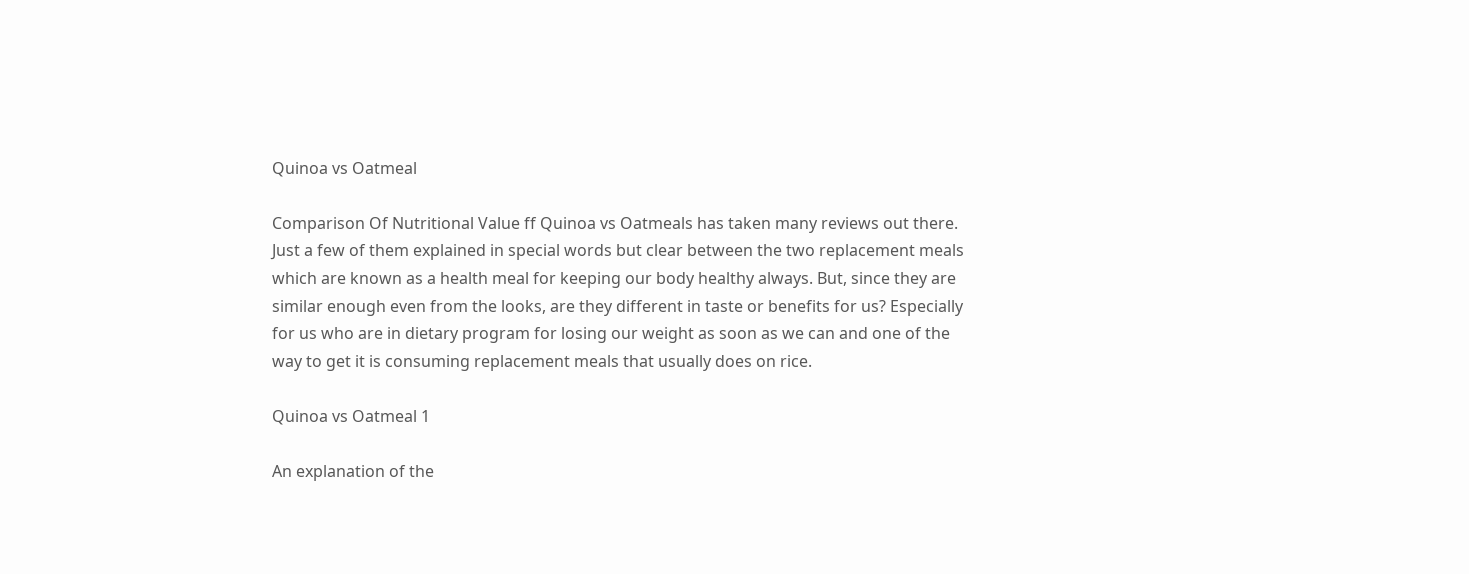Quinoa vs Oatmeal

Comparison Of Nutritional Value ff Quinoa vs Oatmeals has taken many reviews out there. Just a few of them explained in special words but clear between the two replacement meals which are known as a health meal for keeping our body healthy always. But, since they are similar enough even from the looks, are they different in taste or benefits for us? Especially for us who are in dietary program for losing our weight as soon as we can and one of the way to get it is consuming replacement meals that usually does on rice.

Quinoa vs Oatmeal 1

An explanation of the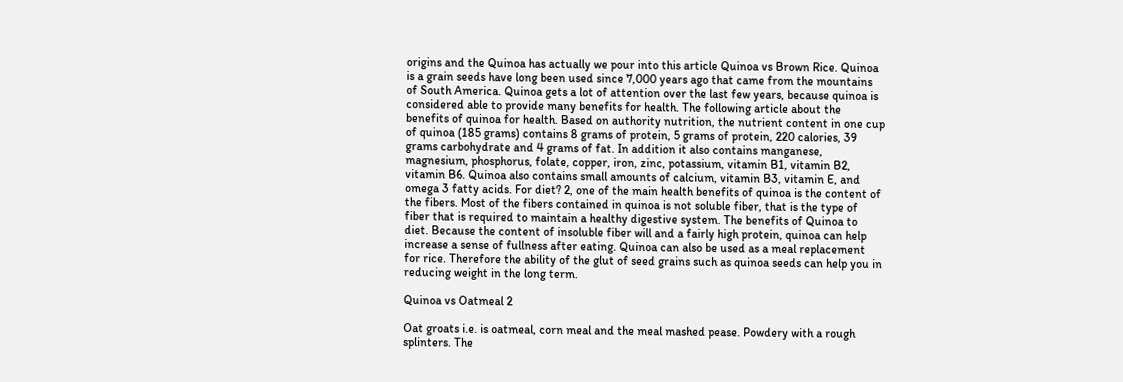origins and the Quinoa has actually we pour into this article Quinoa vs Brown Rice. Quinoa is a grain seeds have long been used since 7,000 years ago that came from the mountains of South America. Quinoa gets a lot of attention over the last few years, because quinoa is considered able to provide many benefits for health. The following article about the benefits of quinoa for health. Based on authority nutrition, the nutrient content in one cup of quinoa (185 grams) contains 8 grams of protein, 5 grams of protein, 220 calories, 39 grams carbohydrate and 4 grams of fat. In addition it also contains manganese, magnesium, phosphorus, folate, copper, iron, zinc, potassium, vitamin B1, vitamin B2, vitamin B6. Quinoa also contains small amounts of calcium, vitamin B3, vitamin E, and omega 3 fatty acids. For diet? 2, one of the main health benefits of quinoa is the content of the fibers. Most of the fibers contained in quinoa is not soluble fiber, that is the type of fiber that is required to maintain a healthy digestive system. The benefits of Quinoa to diet. Because the content of insoluble fiber will and a fairly high protein, quinoa can help increase a sense of fullness after eating. Quinoa can also be used as a meal replacement for rice. Therefore the ability of the glut of seed grains such as quinoa seeds can help you in reducing weight in the long term.

Quinoa vs Oatmeal 2

Oat groats i.e. is oatmeal, corn meal and the meal mashed pease. Powdery with a rough splinters. The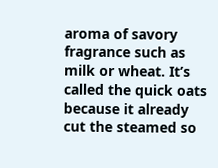aroma of savory fragrance such as milk or wheat. It’s called the quick oats because it already cut the steamed so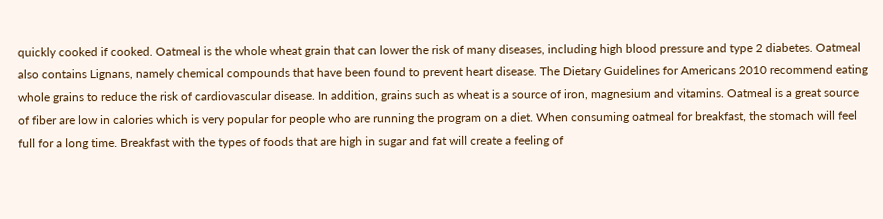quickly cooked if cooked. Oatmeal is the whole wheat grain that can lower the risk of many diseases, including high blood pressure and type 2 diabetes. Oatmeal also contains Lignans, namely chemical compounds that have been found to prevent heart disease. The Dietary Guidelines for Americans 2010 recommend eating whole grains to reduce the risk of cardiovascular disease. In addition, grains such as wheat is a source of iron, magnesium and vitamins. Oatmeal is a great source of fiber are low in calories which is very popular for people who are running the program on a diet. When consuming oatmeal for breakfast, the stomach will feel full for a long time. Breakfast with the types of foods that are high in sugar and fat will create a feeling of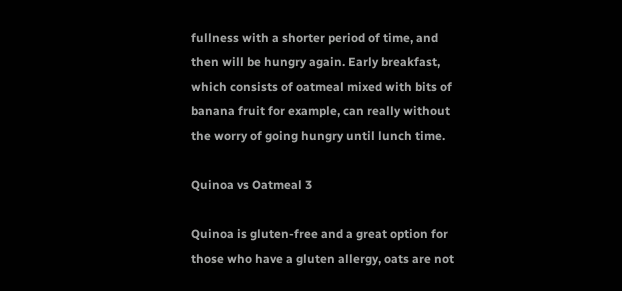fullness with a shorter period of time, and then will be hungry again. Early breakfast, which consists of oatmeal mixed with bits of banana fruit for example, can really without the worry of going hungry until lunch time.

Quinoa vs Oatmeal 3

Quinoa is gluten-free and a great option for those who have a gluten allergy, oats are not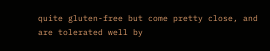quite gluten-free but come pretty close, and are tolerated well by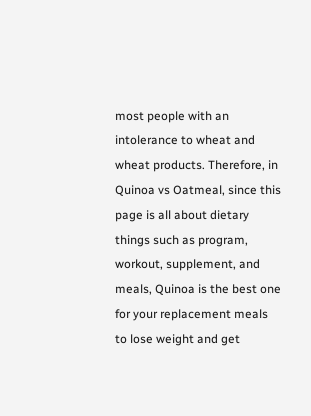most people with an intolerance to wheat and wheat products. Therefore, in Quinoa vs Oatmeal, since this page is all about dietary things such as program, workout, supplement, and meals, Quinoa is the best one for your replacement meals to lose weight and get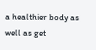a healthier body as well as get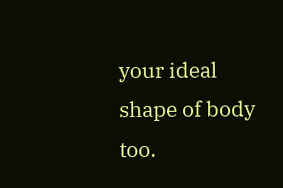your ideal shape of body too.